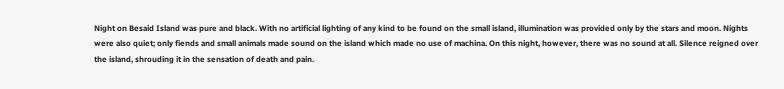Night on Besaid Island was pure and black. With no artificial lighting of any kind to be found on the small island, illumination was provided only by the stars and moon. Nights were also quiet; only fiends and small animals made sound on the island which made no use of machina. On this night, however, there was no sound at all. Silence reigned over the island, shrouding it in the sensation of death and pain.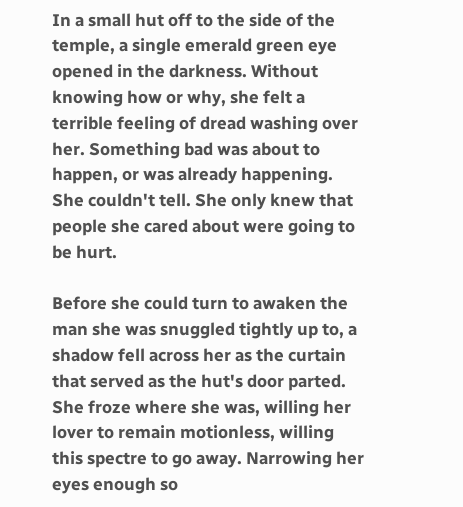In a small hut off to the side of the temple, a single emerald green eye opened in the darkness. Without knowing how or why, she felt a terrible feeling of dread washing over her. Something bad was about to happen, or was already happening. She couldn't tell. She only knew that people she cared about were going to be hurt.

Before she could turn to awaken the man she was snuggled tightly up to, a shadow fell across her as the curtain that served as the hut's door parted. She froze where she was, willing her lover to remain motionless, willing this spectre to go away. Narrowing her eyes enough so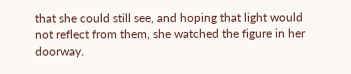that she could still see, and hoping that light would not reflect from them, she watched the figure in her doorway.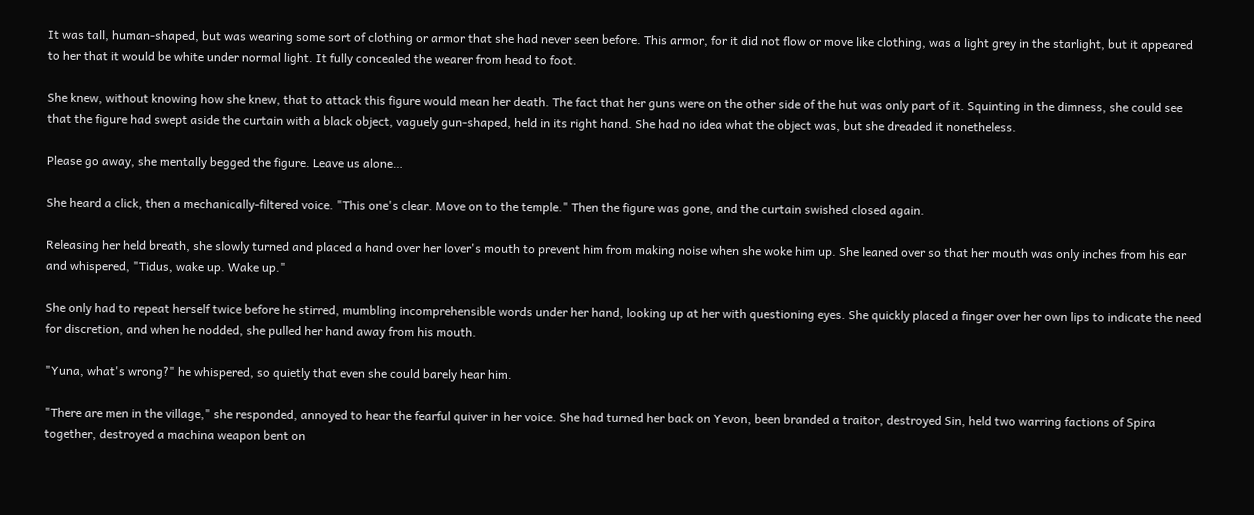It was tall, human-shaped, but was wearing some sort of clothing or armor that she had never seen before. This armor, for it did not flow or move like clothing, was a light grey in the starlight, but it appeared to her that it would be white under normal light. It fully concealed the wearer from head to foot.

She knew, without knowing how she knew, that to attack this figure would mean her death. The fact that her guns were on the other side of the hut was only part of it. Squinting in the dimness, she could see that the figure had swept aside the curtain with a black object, vaguely gun-shaped, held in its right hand. She had no idea what the object was, but she dreaded it nonetheless.

Please go away, she mentally begged the figure. Leave us alone…

She heard a click, then a mechanically-filtered voice. "This one's clear. Move on to the temple." Then the figure was gone, and the curtain swished closed again.

Releasing her held breath, she slowly turned and placed a hand over her lover's mouth to prevent him from making noise when she woke him up. She leaned over so that her mouth was only inches from his ear and whispered, "Tidus, wake up. Wake up."

She only had to repeat herself twice before he stirred, mumbling incomprehensible words under her hand, looking up at her with questioning eyes. She quickly placed a finger over her own lips to indicate the need for discretion, and when he nodded, she pulled her hand away from his mouth.

"Yuna, what's wrong?" he whispered, so quietly that even she could barely hear him.

"There are men in the village," she responded, annoyed to hear the fearful quiver in her voice. She had turned her back on Yevon, been branded a traitor, destroyed Sin, held two warring factions of Spira together, destroyed a machina weapon bent on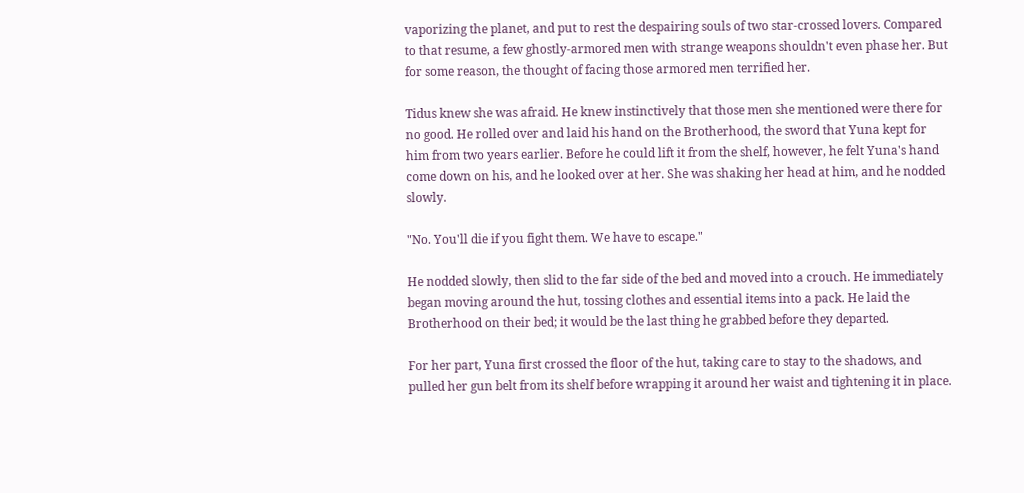vaporizing the planet, and put to rest the despairing souls of two star-crossed lovers. Compared to that resume, a few ghostly-armored men with strange weapons shouldn't even phase her. But for some reason, the thought of facing those armored men terrified her.

Tidus knew she was afraid. He knew instinctively that those men she mentioned were there for no good. He rolled over and laid his hand on the Brotherhood, the sword that Yuna kept for him from two years earlier. Before he could lift it from the shelf, however, he felt Yuna's hand come down on his, and he looked over at her. She was shaking her head at him, and he nodded slowly.

"No. You'll die if you fight them. We have to escape."

He nodded slowly, then slid to the far side of the bed and moved into a crouch. He immediately began moving around the hut, tossing clothes and essential items into a pack. He laid the Brotherhood on their bed; it would be the last thing he grabbed before they departed.

For her part, Yuna first crossed the floor of the hut, taking care to stay to the shadows, and pulled her gun belt from its shelf before wrapping it around her waist and tightening it in place.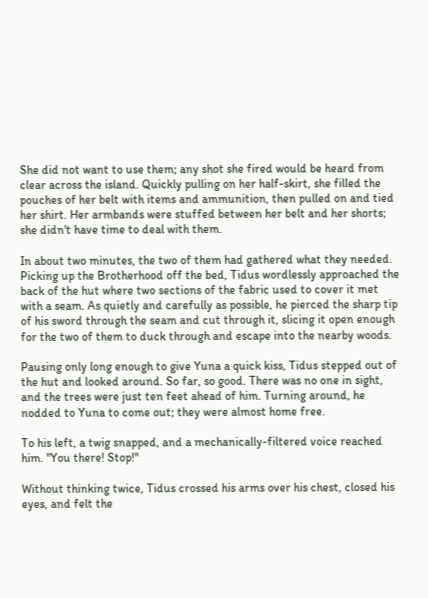She did not want to use them; any shot she fired would be heard from clear across the island. Quickly pulling on her half-skirt, she filled the pouches of her belt with items and ammunition, then pulled on and tied her shirt. Her armbands were stuffed between her belt and her shorts; she didn't have time to deal with them.

In about two minutes, the two of them had gathered what they needed. Picking up the Brotherhood off the bed, Tidus wordlessly approached the back of the hut where two sections of the fabric used to cover it met with a seam. As quietly and carefully as possible, he pierced the sharp tip of his sword through the seam and cut through it, slicing it open enough for the two of them to duck through and escape into the nearby woods.

Pausing only long enough to give Yuna a quick kiss, Tidus stepped out of the hut and looked around. So far, so good. There was no one in sight, and the trees were just ten feet ahead of him. Turning around, he nodded to Yuna to come out; they were almost home free.

To his left, a twig snapped, and a mechanically-filtered voice reached him. "You there! Stop!"

Without thinking twice, Tidus crossed his arms over his chest, closed his eyes, and felt the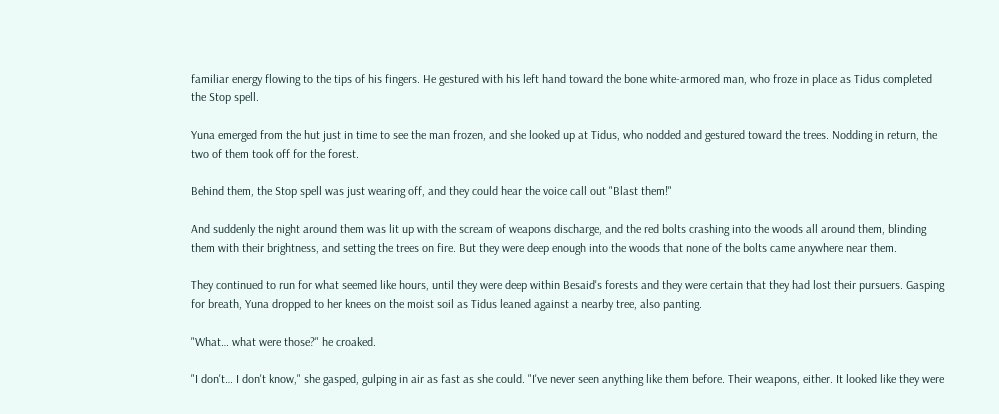familiar energy flowing to the tips of his fingers. He gestured with his left hand toward the bone white-armored man, who froze in place as Tidus completed the Stop spell.

Yuna emerged from the hut just in time to see the man frozen, and she looked up at Tidus, who nodded and gestured toward the trees. Nodding in return, the two of them took off for the forest.

Behind them, the Stop spell was just wearing off, and they could hear the voice call out "Blast them!"

And suddenly the night around them was lit up with the scream of weapons discharge, and the red bolts crashing into the woods all around them, blinding them with their brightness, and setting the trees on fire. But they were deep enough into the woods that none of the bolts came anywhere near them.

They continued to run for what seemed like hours, until they were deep within Besaid's forests and they were certain that they had lost their pursuers. Gasping for breath, Yuna dropped to her knees on the moist soil as Tidus leaned against a nearby tree, also panting.

"What… what were those?" he croaked.

"I don't… I don't know," she gasped, gulping in air as fast as she could. "I've never seen anything like them before. Their weapons, either. It looked like they were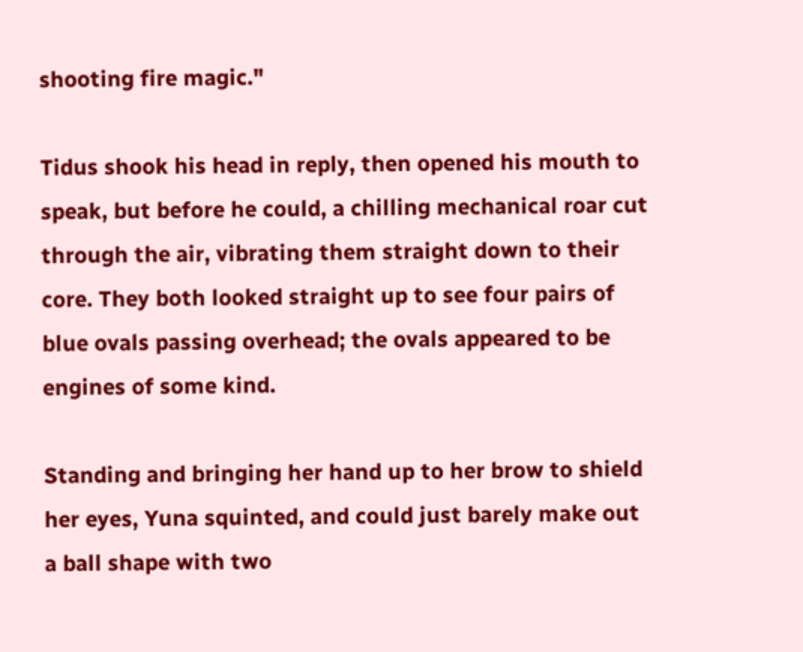shooting fire magic."

Tidus shook his head in reply, then opened his mouth to speak, but before he could, a chilling mechanical roar cut through the air, vibrating them straight down to their core. They both looked straight up to see four pairs of blue ovals passing overhead; the ovals appeared to be engines of some kind.

Standing and bringing her hand up to her brow to shield her eyes, Yuna squinted, and could just barely make out a ball shape with two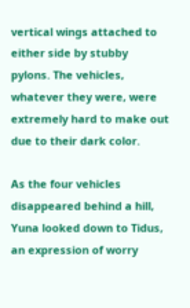vertical wings attached to either side by stubby pylons. The vehicles, whatever they were, were extremely hard to make out due to their dark color.

As the four vehicles disappeared behind a hill, Yuna looked down to Tidus, an expression of worry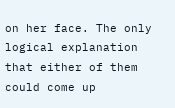on her face. The only logical explanation that either of them could come up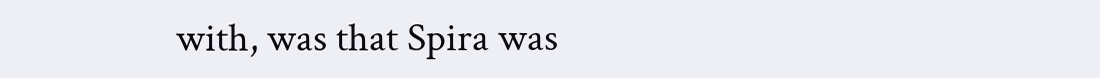with, was that Spira was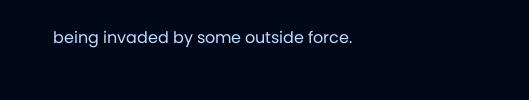being invaded by some outside force.